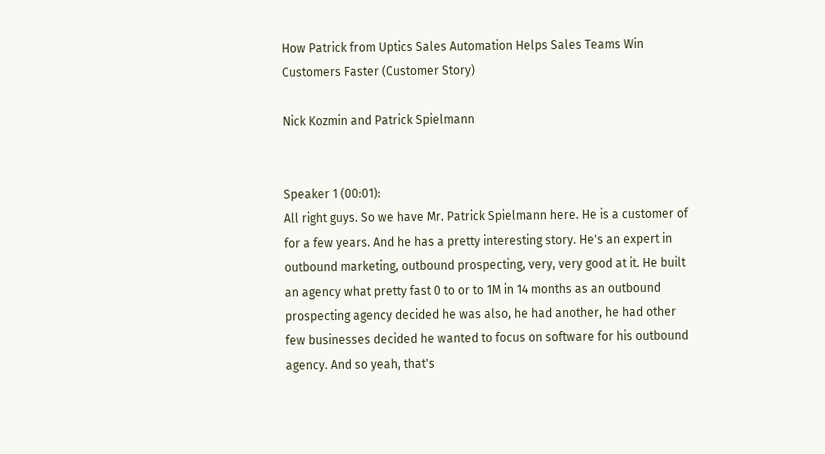How Patrick from Uptics Sales Automation Helps Sales Teams Win Customers Faster (Customer Story)

Nick Kozmin and Patrick Spielmann


Speaker 1 (00:01):
All right guys. So we have Mr. Patrick Spielmann here. He is a customer of for a few years. And he has a pretty interesting story. He's an expert in outbound marketing, outbound prospecting, very, very good at it. He built an agency what pretty fast 0 to or to 1M in 14 months as an outbound prospecting agency decided he was also, he had another, he had other few businesses decided he wanted to focus on software for his outbound agency. And so yeah, that's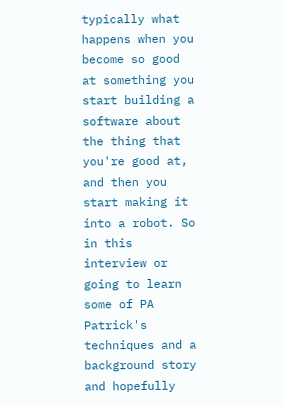typically what happens when you become so good at something you start building a software about the thing that you're good at, and then you start making it into a robot. So in this interview or going to learn some of PA Patrick's techniques and a background story and hopefully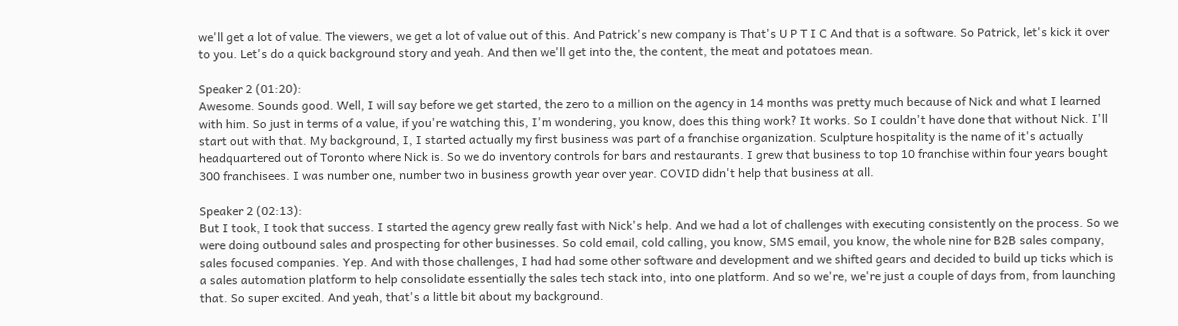we'll get a lot of value. The viewers, we get a lot of value out of this. And Patrick's new company is That's U P T I C And that is a software. So Patrick, let's kick it over to you. Let's do a quick background story and yeah. And then we'll get into the, the content, the meat and potatoes mean.

Speaker 2 (01:20):
Awesome. Sounds good. Well, I will say before we get started, the zero to a million on the agency in 14 months was pretty much because of Nick and what I learned with him. So just in terms of a value, if you're watching this, I'm wondering, you know, does this thing work? It works. So I couldn't have done that without Nick. I'll start out with that. My background, I, I started actually my first business was part of a franchise organization. Sculpture hospitality is the name of it's actually headquartered out of Toronto where Nick is. So we do inventory controls for bars and restaurants. I grew that business to top 10 franchise within four years bought 300 franchisees. I was number one, number two in business growth year over year. COVID didn't help that business at all.

Speaker 2 (02:13):
But I took, I took that success. I started the agency grew really fast with Nick's help. And we had a lot of challenges with executing consistently on the process. So we were doing outbound sales and prospecting for other businesses. So cold email, cold calling, you know, SMS email, you know, the whole nine for B2B sales company, sales focused companies. Yep. And with those challenges, I had had some other software and development and we shifted gears and decided to build up ticks which is a sales automation platform to help consolidate essentially the sales tech stack into, into one platform. And so we're, we're just a couple of days from, from launching that. So super excited. And yeah, that's a little bit about my background.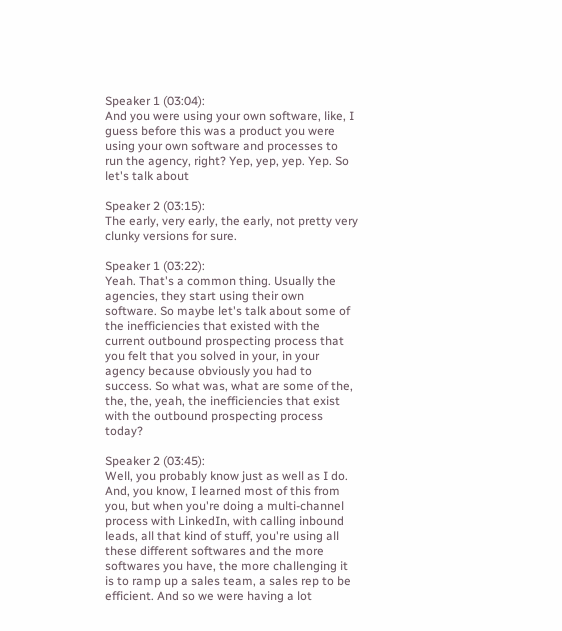Speaker 1 (03:04):
And you were using your own software, like, I guess before this was a product you were using your own software and processes to run the agency, right? Yep, yep, yep. Yep. So let's talk about

Speaker 2 (03:15):
The early, very early, the early, not pretty very clunky versions for sure.

Speaker 1 (03:22):
Yeah. That's a common thing. Usually the agencies, they start using their own software. So maybe let's talk about some of the inefficiencies that existed with the current outbound prospecting process that you felt that you solved in your, in your agency because obviously you had to success. So what was, what are some of the, the, the, yeah, the inefficiencies that exist with the outbound prospecting process today?

Speaker 2 (03:45):
Well, you probably know just as well as I do. And, you know, I learned most of this from you, but when you're doing a multi-channel process with LinkedIn, with calling inbound leads, all that kind of stuff, you're using all these different softwares and the more softwares you have, the more challenging it is to ramp up a sales team, a sales rep to be efficient. And so we were having a lot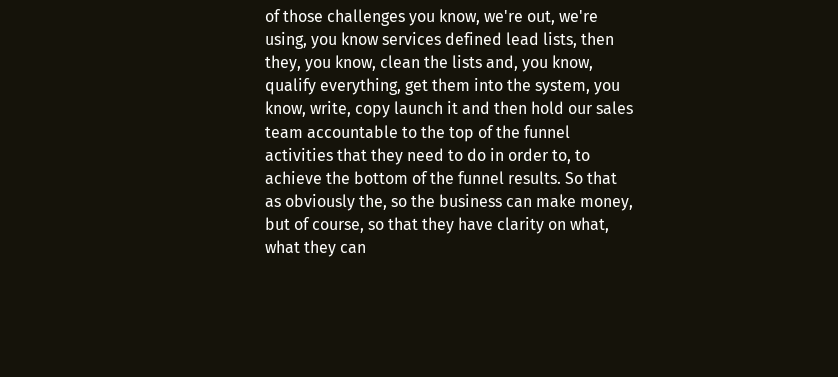of those challenges you know, we're out, we're using, you know services defined lead lists, then they, you know, clean the lists and, you know, qualify everything, get them into the system, you know, write, copy launch it and then hold our sales team accountable to the top of the funnel activities that they need to do in order to, to achieve the bottom of the funnel results. So that as obviously the, so the business can make money, but of course, so that they have clarity on what, what they can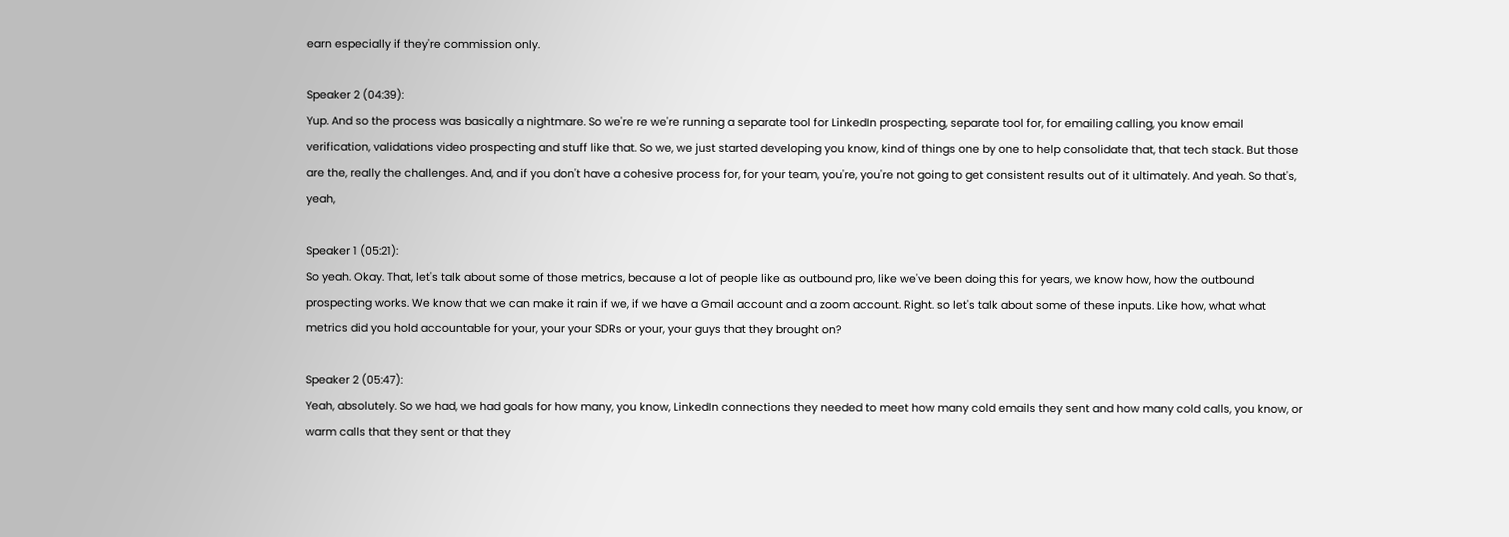earn especially if they're commission only.

Speaker 2 (04:39):
Yup. And so the process was basically a nightmare. So we're re we're running a separate tool for LinkedIn prospecting, separate tool for, for emailing calling, you know email verification, validations video prospecting and stuff like that. So we, we just started developing you know, kind of things one by one to help consolidate that, that tech stack. But those are the, really the challenges. And, and if you don't have a cohesive process for, for your team, you're, you're not going to get consistent results out of it ultimately. And yeah. So that's, yeah,

Speaker 1 (05:21):
So yeah. Okay. That, let's talk about some of those metrics, because a lot of people like as outbound pro, like we've been doing this for years, we know how, how the outbound prospecting works. We know that we can make it rain if we, if we have a Gmail account and a zoom account. Right. so let's talk about some of these inputs. Like how, what what metrics did you hold accountable for your, your your SDRs or your, your guys that they brought on?

Speaker 2 (05:47):
Yeah, absolutely. So we had, we had goals for how many, you know, LinkedIn connections they needed to meet how many cold emails they sent and how many cold calls, you know, or warm calls that they sent or that they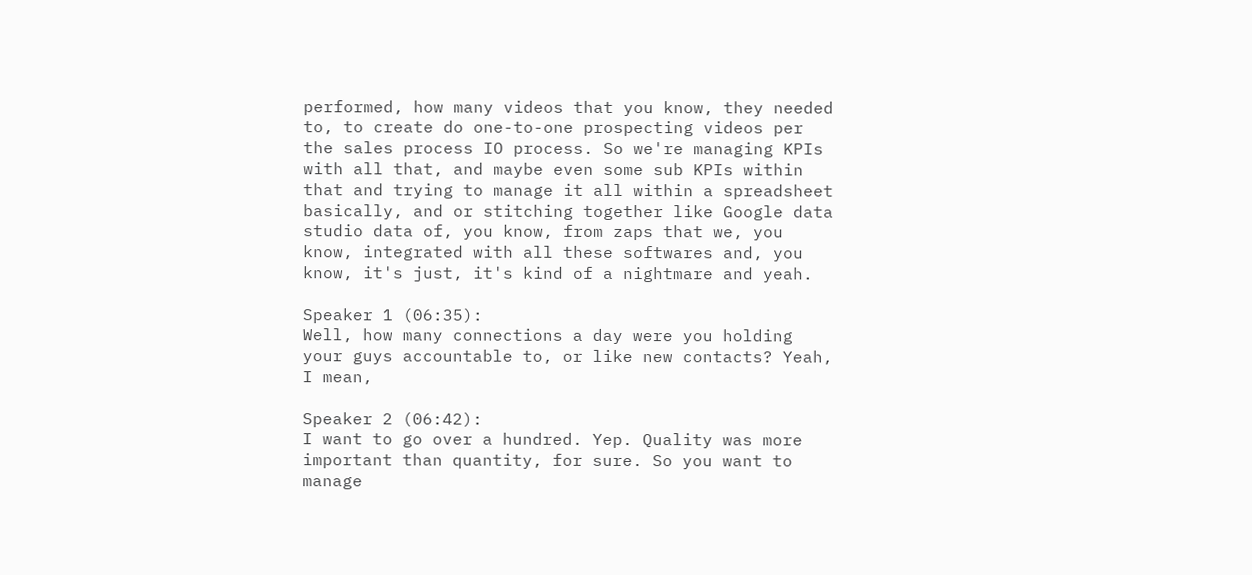performed, how many videos that you know, they needed to, to create do one-to-one prospecting videos per the sales process IO process. So we're managing KPIs with all that, and maybe even some sub KPIs within that and trying to manage it all within a spreadsheet basically, and or stitching together like Google data studio data of, you know, from zaps that we, you know, integrated with all these softwares and, you know, it's just, it's kind of a nightmare and yeah.

Speaker 1 (06:35):
Well, how many connections a day were you holding your guys accountable to, or like new contacts? Yeah, I mean,

Speaker 2 (06:42):
I want to go over a hundred. Yep. Quality was more important than quantity, for sure. So you want to manage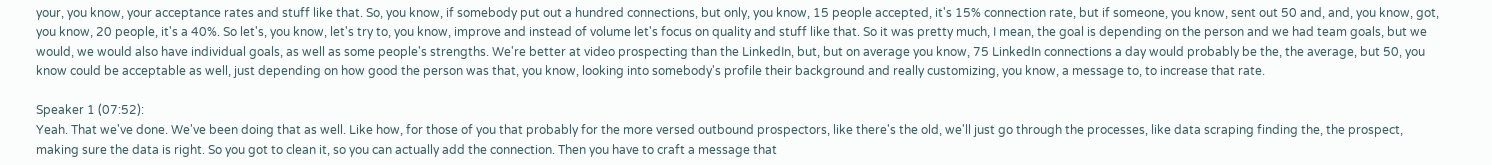your, you know, your acceptance rates and stuff like that. So, you know, if somebody put out a hundred connections, but only, you know, 15 people accepted, it's 15% connection rate, but if someone, you know, sent out 50 and, and, you know, got, you know, 20 people, it's a 40%. So let's, you know, let's try to, you know, improve and instead of volume let's focus on quality and stuff like that. So it was pretty much, I mean, the goal is depending on the person and we had team goals, but we would, we would also have individual goals, as well as some people's strengths. We're better at video prospecting than the LinkedIn, but, but on average you know, 75 LinkedIn connections a day would probably be the, the average, but 50, you know could be acceptable as well, just depending on how good the person was that, you know, looking into somebody's profile their background and really customizing, you know, a message to, to increase that rate.

Speaker 1 (07:52):
Yeah. That we've done. We've been doing that as well. Like how, for those of you that probably for the more versed outbound prospectors, like there's the old, we'll just go through the processes, like data scraping finding the, the prospect, making sure the data is right. So you got to clean it, so you can actually add the connection. Then you have to craft a message that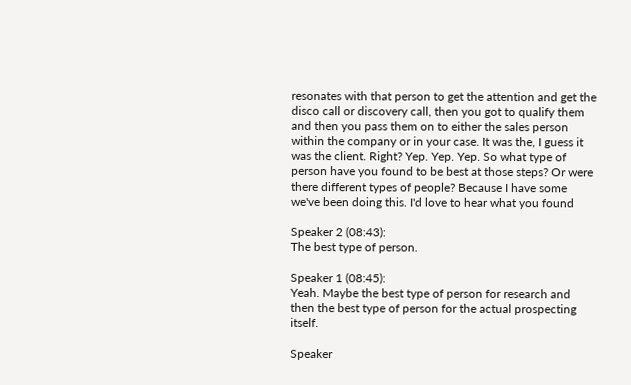resonates with that person to get the attention and get the disco call or discovery call, then you got to qualify them and then you pass them on to either the sales person within the company or in your case. It was the, I guess it was the client. Right? Yep. Yep. Yep. So what type of person have you found to be best at those steps? Or were there different types of people? Because I have some we've been doing this. I'd love to hear what you found

Speaker 2 (08:43):
The best type of person.

Speaker 1 (08:45):
Yeah. Maybe the best type of person for research and then the best type of person for the actual prospecting itself.

Speaker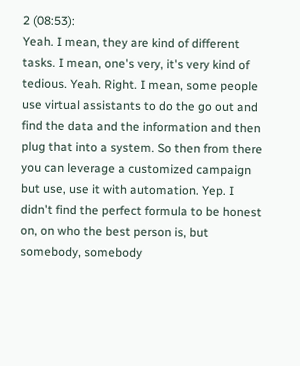2 (08:53):
Yeah. I mean, they are kind of different tasks. I mean, one's very, it's very kind of tedious. Yeah. Right. I mean, some people use virtual assistants to do the go out and find the data and the information and then plug that into a system. So then from there you can leverage a customized campaign but use, use it with automation. Yep. I didn't find the perfect formula to be honest on, on who the best person is, but somebody, somebody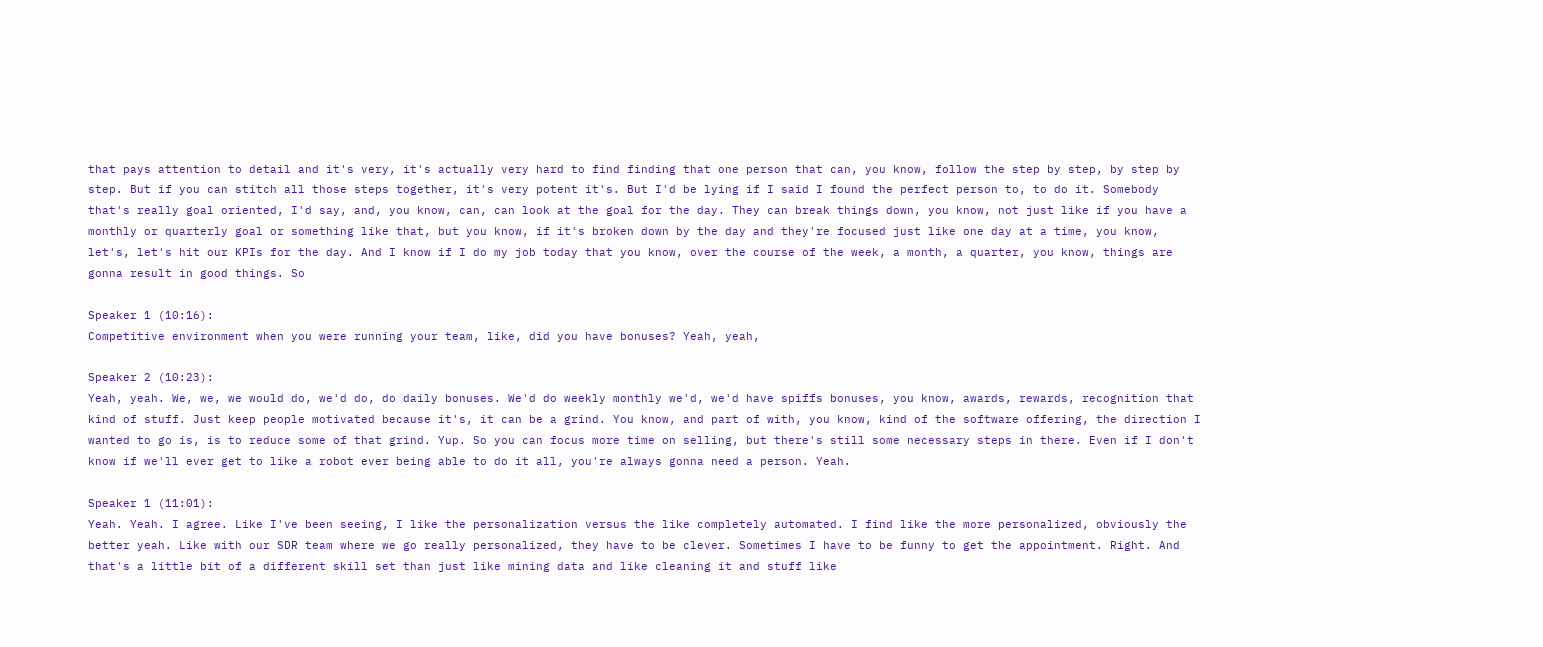that pays attention to detail and it's very, it's actually very hard to find finding that one person that can, you know, follow the step by step, by step by step. But if you can stitch all those steps together, it's very potent it's. But I'd be lying if I said I found the perfect person to, to do it. Somebody that's really goal oriented, I'd say, and, you know, can, can look at the goal for the day. They can break things down, you know, not just like if you have a monthly or quarterly goal or something like that, but you know, if it's broken down by the day and they're focused just like one day at a time, you know, let's, let's hit our KPIs for the day. And I know if I do my job today that you know, over the course of the week, a month, a quarter, you know, things are gonna result in good things. So

Speaker 1 (10:16):
Competitive environment when you were running your team, like, did you have bonuses? Yeah, yeah,

Speaker 2 (10:23):
Yeah, yeah. We, we, we would do, we'd do, do daily bonuses. We'd do weekly monthly we'd, we'd have spiffs bonuses, you know, awards, rewards, recognition that kind of stuff. Just keep people motivated because it's, it can be a grind. You know, and part of with, you know, kind of the software offering, the direction I wanted to go is, is to reduce some of that grind. Yup. So you can focus more time on selling, but there's still some necessary steps in there. Even if I don't know if we'll ever get to like a robot ever being able to do it all, you're always gonna need a person. Yeah.

Speaker 1 (11:01):
Yeah. Yeah. I agree. Like I've been seeing, I like the personalization versus the like completely automated. I find like the more personalized, obviously the better yeah. Like with our SDR team where we go really personalized, they have to be clever. Sometimes I have to be funny to get the appointment. Right. And that's a little bit of a different skill set than just like mining data and like cleaning it and stuff like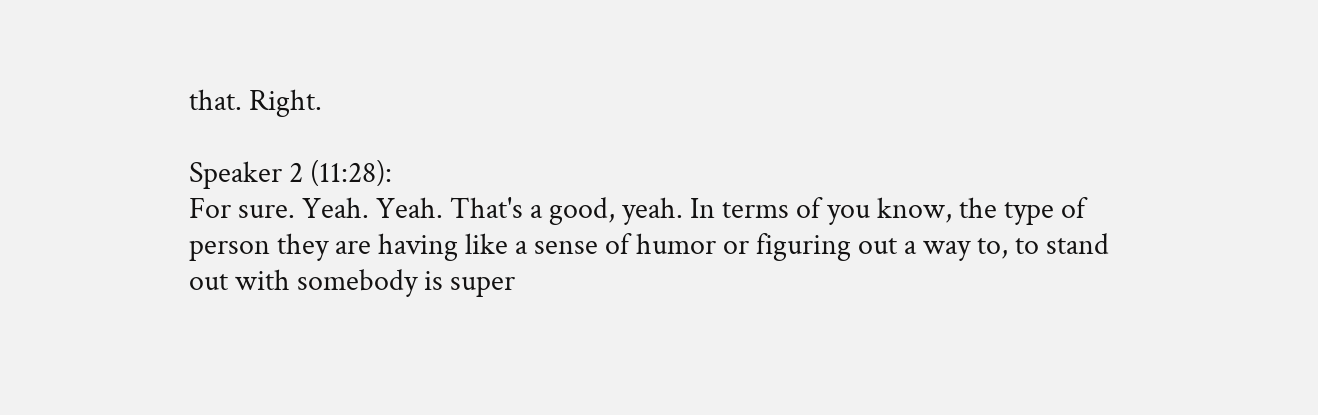that. Right.

Speaker 2 (11:28):
For sure. Yeah. Yeah. That's a good, yeah. In terms of you know, the type of person they are having like a sense of humor or figuring out a way to, to stand out with somebody is super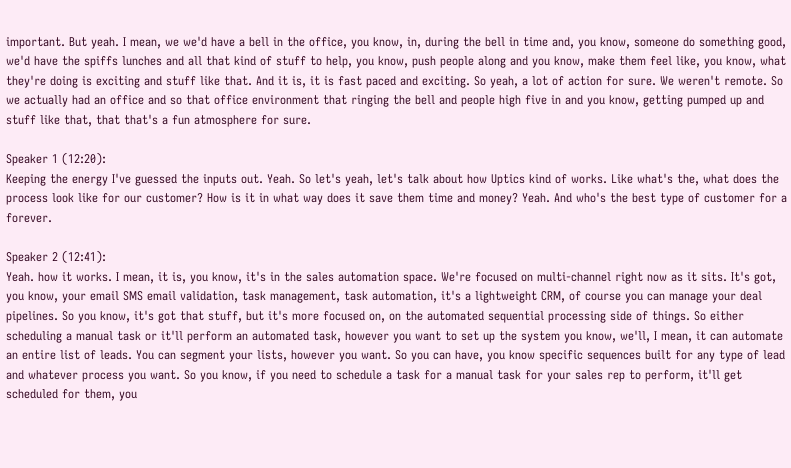important. But yeah. I mean, we we'd have a bell in the office, you know, in, during the bell in time and, you know, someone do something good, we'd have the spiffs lunches and all that kind of stuff to help, you know, push people along and you know, make them feel like, you know, what they're doing is exciting and stuff like that. And it is, it is fast paced and exciting. So yeah, a lot of action for sure. We weren't remote. So we actually had an office and so that office environment that ringing the bell and people high five in and you know, getting pumped up and stuff like that, that that's a fun atmosphere for sure.

Speaker 1 (12:20):
Keeping the energy I've guessed the inputs out. Yeah. So let's yeah, let's talk about how Uptics kind of works. Like what's the, what does the process look like for our customer? How is it in what way does it save them time and money? Yeah. And who's the best type of customer for a forever.

Speaker 2 (12:41):
Yeah. how it works. I mean, it is, you know, it's in the sales automation space. We're focused on multi-channel right now as it sits. It's got, you know, your email SMS email validation, task management, task automation, it's a lightweight CRM, of course you can manage your deal pipelines. So you know, it's got that stuff, but it's more focused on, on the automated sequential processing side of things. So either scheduling a manual task or it'll perform an automated task, however you want to set up the system you know, we'll, I mean, it can automate an entire list of leads. You can segment your lists, however you want. So you can have, you know specific sequences built for any type of lead and whatever process you want. So you know, if you need to schedule a task for a manual task for your sales rep to perform, it'll get scheduled for them, you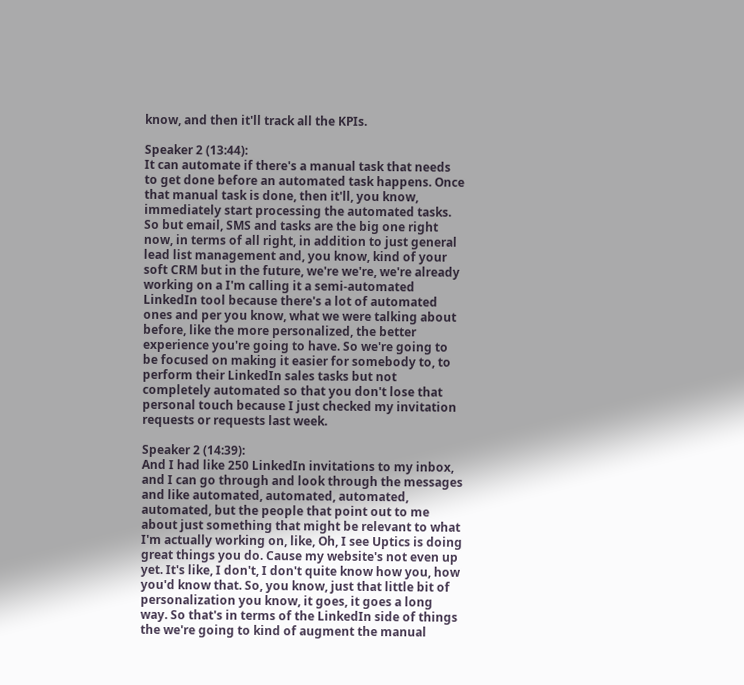know, and then it'll track all the KPIs.

Speaker 2 (13:44):
It can automate if there's a manual task that needs to get done before an automated task happens. Once that manual task is done, then it'll, you know, immediately start processing the automated tasks. So but email, SMS and tasks are the big one right now, in terms of all right, in addition to just general lead list management and, you know, kind of your soft CRM but in the future, we're we're, we're already working on a I'm calling it a semi-automated LinkedIn tool because there's a lot of automated ones and per you know, what we were talking about before, like the more personalized, the better experience you're going to have. So we're going to be focused on making it easier for somebody to, to perform their LinkedIn sales tasks but not completely automated so that you don't lose that personal touch because I just checked my invitation requests or requests last week.

Speaker 2 (14:39):
And I had like 250 LinkedIn invitations to my inbox, and I can go through and look through the messages and like automated, automated, automated, automated, but the people that point out to me about just something that might be relevant to what I'm actually working on, like, Oh, I see Uptics is doing great things you do. Cause my website's not even up yet. It's like, I don't, I don't quite know how you, how you'd know that. So, you know, just that little bit of personalization you know, it goes, it goes a long way. So that's in terms of the LinkedIn side of things the we're going to kind of augment the manual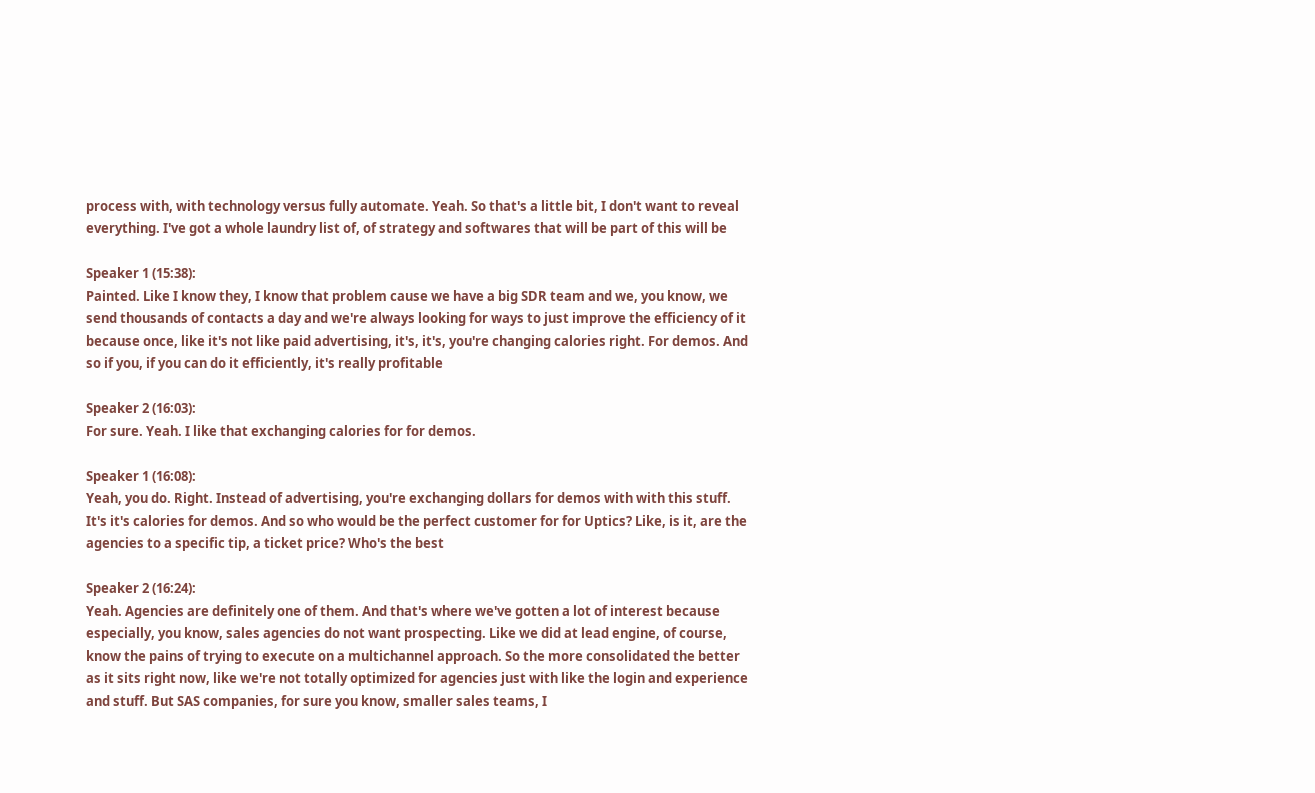process with, with technology versus fully automate. Yeah. So that's a little bit, I don't want to reveal everything. I've got a whole laundry list of, of strategy and softwares that will be part of this will be

Speaker 1 (15:38):
Painted. Like I know they, I know that problem cause we have a big SDR team and we, you know, we send thousands of contacts a day and we're always looking for ways to just improve the efficiency of it because once, like it's not like paid advertising, it's, it's, you're changing calories right. For demos. And so if you, if you can do it efficiently, it's really profitable

Speaker 2 (16:03):
For sure. Yeah. I like that exchanging calories for for demos.

Speaker 1 (16:08):
Yeah, you do. Right. Instead of advertising, you're exchanging dollars for demos with with this stuff. It's it's calories for demos. And so who would be the perfect customer for for Uptics? Like, is it, are the agencies to a specific tip, a ticket price? Who's the best

Speaker 2 (16:24):
Yeah. Agencies are definitely one of them. And that's where we've gotten a lot of interest because especially, you know, sales agencies do not want prospecting. Like we did at lead engine, of course, know the pains of trying to execute on a multichannel approach. So the more consolidated the better as it sits right now, like we're not totally optimized for agencies just with like the login and experience and stuff. But SAS companies, for sure you know, smaller sales teams, I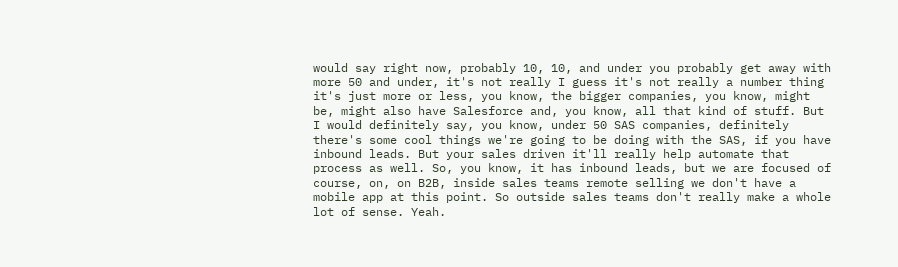would say right now, probably 10, 10, and under you probably get away with more 50 and under, it's not really I guess it's not really a number thing it's just more or less, you know, the bigger companies, you know, might be, might also have Salesforce and, you know, all that kind of stuff. But I would definitely say, you know, under 50 SAS companies, definitely there's some cool things we're going to be doing with the SAS, if you have inbound leads. But your sales driven it'll really help automate that process as well. So, you know, it has inbound leads, but we are focused of course, on, on B2B, inside sales teams remote selling we don't have a mobile app at this point. So outside sales teams don't really make a whole lot of sense. Yeah.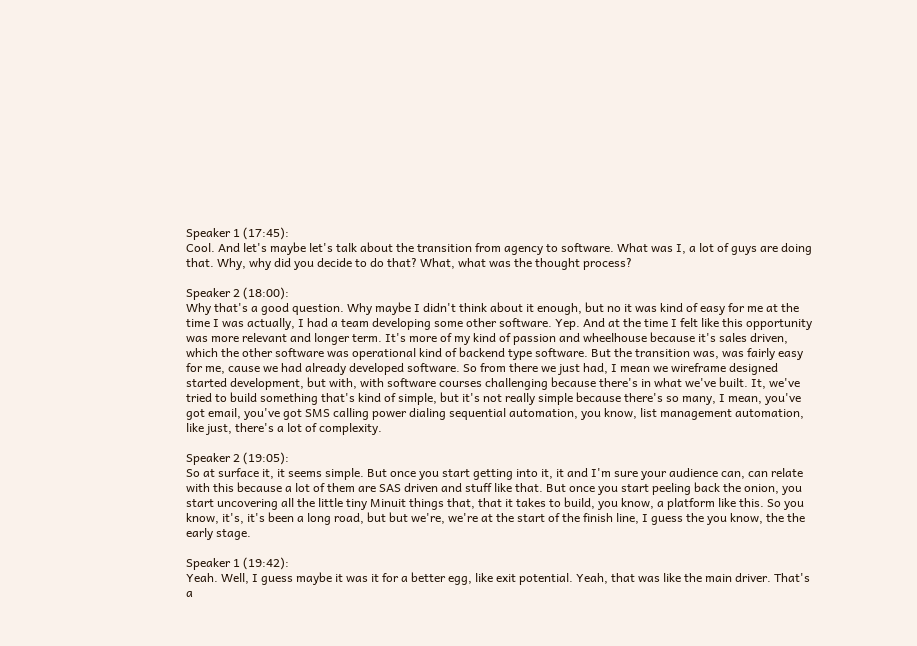Speaker 1 (17:45):
Cool. And let's maybe let's talk about the transition from agency to software. What was I, a lot of guys are doing that. Why, why did you decide to do that? What, what was the thought process?

Speaker 2 (18:00):
Why that's a good question. Why maybe I didn't think about it enough, but no it was kind of easy for me at the time I was actually, I had a team developing some other software. Yep. And at the time I felt like this opportunity was more relevant and longer term. It's more of my kind of passion and wheelhouse because it's sales driven, which the other software was operational kind of backend type software. But the transition was, was fairly easy for me, cause we had already developed software. So from there we just had, I mean we wireframe designed started development, but with, with software courses challenging because there's in what we've built. It, we've tried to build something that's kind of simple, but it's not really simple because there's so many, I mean, you've got email, you've got SMS calling power dialing sequential automation, you know, list management automation, like just, there's a lot of complexity.

Speaker 2 (19:05):
So at surface it, it seems simple. But once you start getting into it, it and I'm sure your audience can, can relate with this because a lot of them are SAS driven and stuff like that. But once you start peeling back the onion, you start uncovering all the little tiny Minuit things that, that it takes to build, you know, a platform like this. So you know, it's, it's been a long road, but but we're, we're at the start of the finish line, I guess the you know, the the early stage.

Speaker 1 (19:42):
Yeah. Well, I guess maybe it was it for a better egg, like exit potential. Yeah, that was like the main driver. That's a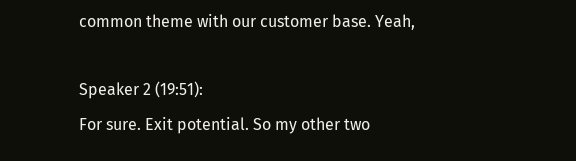common theme with our customer base. Yeah,

Speaker 2 (19:51):
For sure. Exit potential. So my other two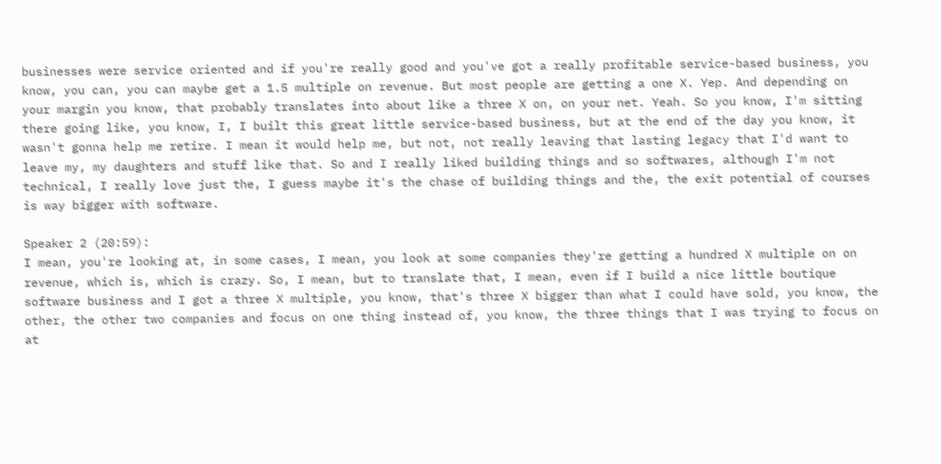businesses were service oriented and if you're really good and you've got a really profitable service-based business, you know, you can, you can maybe get a 1.5 multiple on revenue. But most people are getting a one X. Yep. And depending on your margin you know, that probably translates into about like a three X on, on your net. Yeah. So you know, I'm sitting there going like, you know, I, I built this great little service-based business, but at the end of the day you know, it wasn't gonna help me retire. I mean it would help me, but not, not really leaving that lasting legacy that I'd want to leave my, my daughters and stuff like that. So and I really liked building things and so softwares, although I'm not technical, I really love just the, I guess maybe it's the chase of building things and the, the exit potential of courses is way bigger with software.

Speaker 2 (20:59):
I mean, you're looking at, in some cases, I mean, you look at some companies they're getting a hundred X multiple on on revenue, which is, which is crazy. So, I mean, but to translate that, I mean, even if I build a nice little boutique software business and I got a three X multiple, you know, that's three X bigger than what I could have sold, you know, the other, the other two companies and focus on one thing instead of, you know, the three things that I was trying to focus on at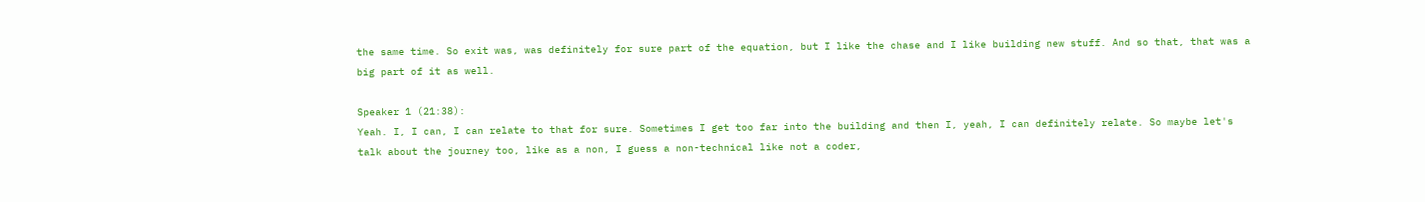the same time. So exit was, was definitely for sure part of the equation, but I like the chase and I like building new stuff. And so that, that was a big part of it as well.

Speaker 1 (21:38):
Yeah. I, I can, I can relate to that for sure. Sometimes I get too far into the building and then I, yeah, I can definitely relate. So maybe let's talk about the journey too, like as a non, I guess a non-technical like not a coder,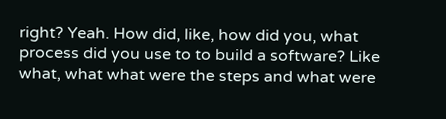right? Yeah. How did, like, how did you, what process did you use to to build a software? Like what, what what were the steps and what were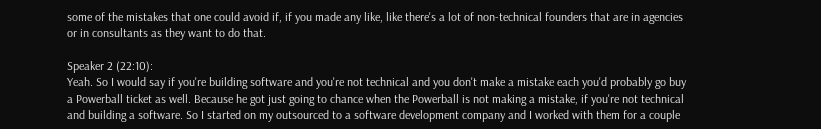some of the mistakes that one could avoid if, if you made any like, like there's a lot of non-technical founders that are in agencies or in consultants as they want to do that.

Speaker 2 (22:10):
Yeah. So I would say if you're building software and you're not technical and you don't make a mistake each you'd probably go buy a Powerball ticket as well. Because he got just going to chance when the Powerball is not making a mistake, if you're not technical and building a software. So I started on my outsourced to a software development company and I worked with them for a couple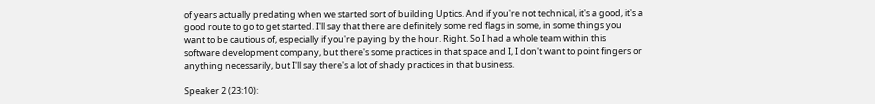of years actually predating when we started sort of building Uptics. And if you're not technical, it's a good, it's a good route to go to get started. I'll say that there are definitely some red flags in some, in some things you want to be cautious of, especially if you're paying by the hour. Right. So I had a whole team within this software development company, but there's some practices in that space and I, I don't want to point fingers or anything necessarily, but I'll say there's a lot of shady practices in that business.

Speaker 2 (23:10):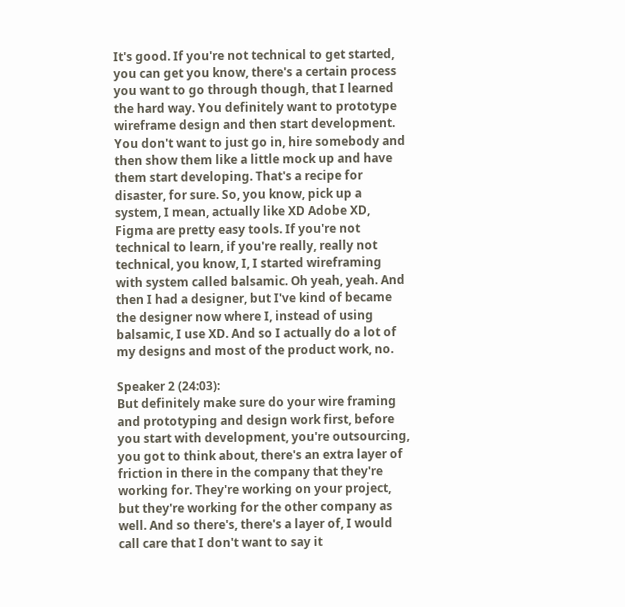It's good. If you're not technical to get started, you can get you know, there's a certain process you want to go through though, that I learned the hard way. You definitely want to prototype wireframe design and then start development. You don't want to just go in, hire somebody and then show them like a little mock up and have them start developing. That's a recipe for disaster, for sure. So, you know, pick up a system, I mean, actually like XD Adobe XD, Figma are pretty easy tools. If you're not technical to learn, if you're really, really not technical, you know, I, I started wireframing with system called balsamic. Oh yeah, yeah. And then I had a designer, but I've kind of became the designer now where I, instead of using balsamic, I use XD. And so I actually do a lot of my designs and most of the product work, no.

Speaker 2 (24:03):
But definitely make sure do your wire framing and prototyping and design work first, before you start with development, you're outsourcing, you got to think about, there's an extra layer of friction in there in the company that they're working for. They're working on your project, but they're working for the other company as well. And so there's, there's a layer of, I would call care that I don't want to say it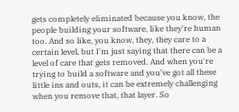gets completely eliminated because you know, the people building your software, like they're human too. And so like, you know, they, they care to a certain level, but I'm just saying that there can be a level of care that gets removed. And when you're trying to build a software and you've got all these little ins and outs, it can be extremely challenging when you remove that, that layer. So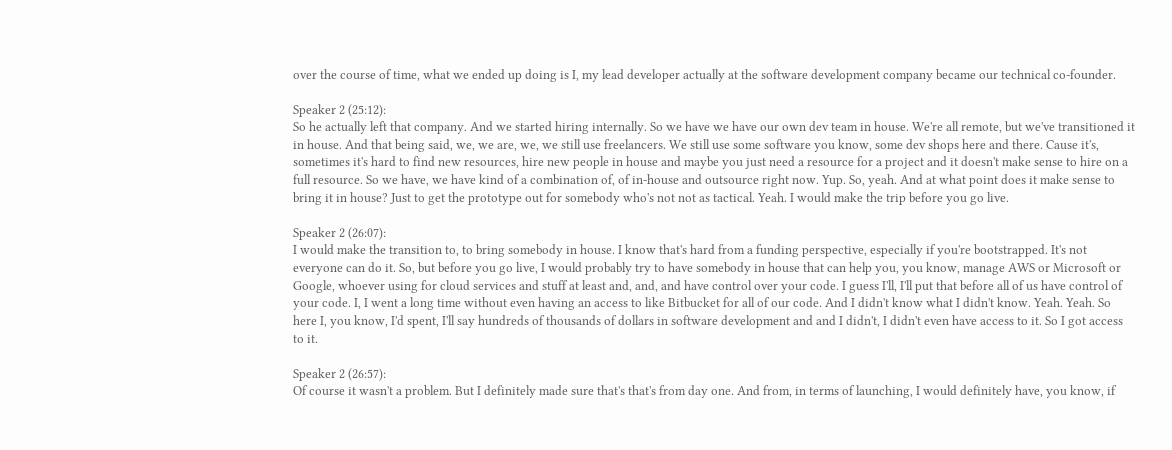over the course of time, what we ended up doing is I, my lead developer actually at the software development company became our technical co-founder.

Speaker 2 (25:12):
So he actually left that company. And we started hiring internally. So we have we have our own dev team in house. We're all remote, but we've transitioned it in house. And that being said, we, we are, we, we still use freelancers. We still use some software you know, some dev shops here and there. Cause it's, sometimes it's hard to find new resources, hire new people in house and maybe you just need a resource for a project and it doesn't make sense to hire on a full resource. So we have, we have kind of a combination of, of in-house and outsource right now. Yup. So, yeah. And at what point does it make sense to bring it in house? Just to get the prototype out for somebody who's not not as tactical. Yeah. I would make the trip before you go live.

Speaker 2 (26:07):
I would make the transition to, to bring somebody in house. I know that's hard from a funding perspective, especially if you're bootstrapped. It's not everyone can do it. So, but before you go live, I would probably try to have somebody in house that can help you, you know, manage AWS or Microsoft or Google, whoever using for cloud services and stuff at least and, and, and have control over your code. I guess I'll, I'll put that before all of us have control of your code. I, I went a long time without even having an access to like Bitbucket for all of our code. And I didn't know what I didn't know. Yeah. Yeah. So here I, you know, I'd spent, I'll say hundreds of thousands of dollars in software development and and I didn't, I didn't even have access to it. So I got access to it.

Speaker 2 (26:57):
Of course it wasn't a problem. But I definitely made sure that's that's from day one. And from, in terms of launching, I would definitely have, you know, if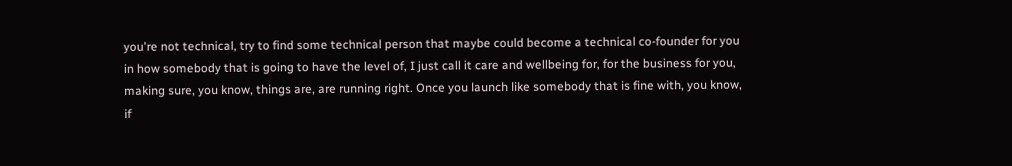you're not technical, try to find some technical person that maybe could become a technical co-founder for you in how somebody that is going to have the level of, I just call it care and wellbeing for, for the business for you, making sure, you know, things are, are running right. Once you launch like somebody that is fine with, you know, if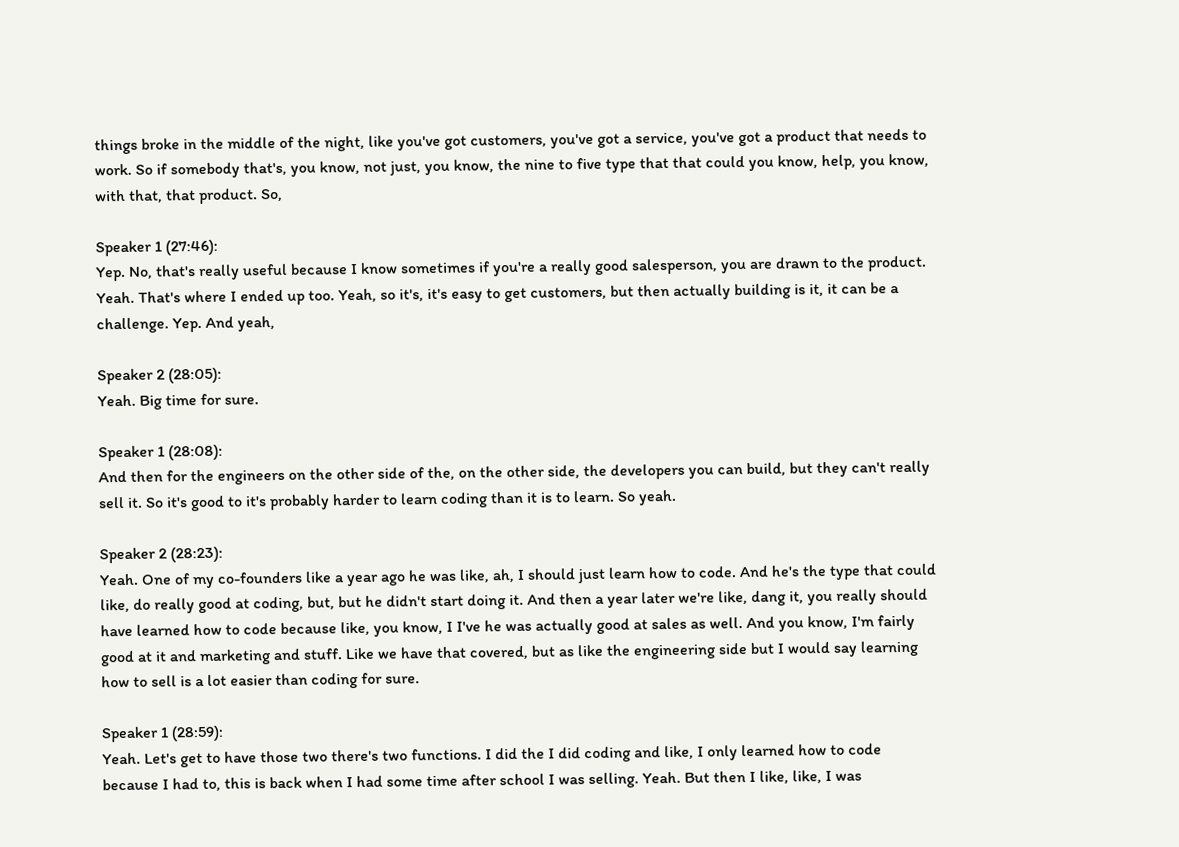things broke in the middle of the night, like you've got customers, you've got a service, you've got a product that needs to work. So if somebody that's, you know, not just, you know, the nine to five type that that could you know, help, you know, with that, that product. So,

Speaker 1 (27:46):
Yep. No, that's really useful because I know sometimes if you're a really good salesperson, you are drawn to the product. Yeah. That's where I ended up too. Yeah, so it's, it's easy to get customers, but then actually building is it, it can be a challenge. Yep. And yeah,

Speaker 2 (28:05):
Yeah. Big time for sure.

Speaker 1 (28:08):
And then for the engineers on the other side of the, on the other side, the developers you can build, but they can't really sell it. So it's good to it's probably harder to learn coding than it is to learn. So yeah.

Speaker 2 (28:23):
Yeah. One of my co-founders like a year ago he was like, ah, I should just learn how to code. And he's the type that could like, do really good at coding, but, but he didn't start doing it. And then a year later we're like, dang it, you really should have learned how to code because like, you know, I I've he was actually good at sales as well. And you know, I'm fairly good at it and marketing and stuff. Like we have that covered, but as like the engineering side but I would say learning how to sell is a lot easier than coding for sure.

Speaker 1 (28:59):
Yeah. Let's get to have those two there's two functions. I did the I did coding and like, I only learned how to code because I had to, this is back when I had some time after school I was selling. Yeah. But then I like, like, I was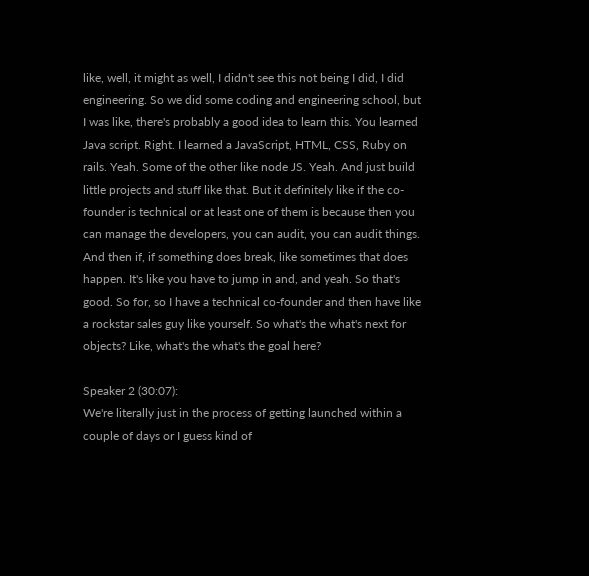like, well, it might as well, I didn't see this not being I did, I did engineering. So we did some coding and engineering school, but I was like, there's probably a good idea to learn this. You learned Java script. Right. I learned a JavaScript, HTML, CSS, Ruby on rails. Yeah. Some of the other like node JS. Yeah. And just build little projects and stuff like that. But it definitely like if the co-founder is technical or at least one of them is because then you can manage the developers, you can audit, you can audit things. And then if, if something does break, like sometimes that does happen. It's like you have to jump in and, and yeah. So that's good. So for, so I have a technical co-founder and then have like a rockstar sales guy like yourself. So what's the what's next for objects? Like, what's the what's the goal here?

Speaker 2 (30:07):
We're literally just in the process of getting launched within a couple of days or I guess kind of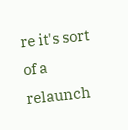re it's sort of a relaunch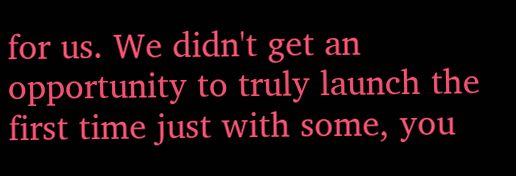for us. We didn't get an opportunity to truly launch the first time just with some, you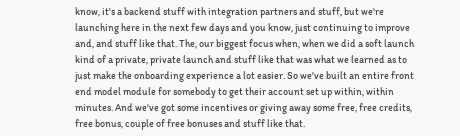know, it's a backend stuff with integration partners and stuff, but we're launching here in the next few days and you know, just continuing to improve and, and stuff like that. The, our biggest focus when, when we did a soft launch kind of a private, private launch and stuff like that was what we learned as to just make the onboarding experience a lot easier. So we've built an entire front end model module for somebody to get their account set up within, within minutes. And we've got some incentives or giving away some free, free credits, free bonus, couple of free bonuses and stuff like that.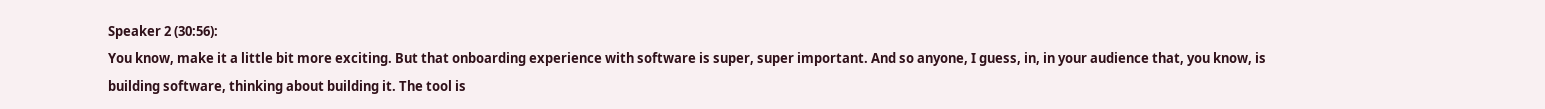Speaker 2 (30:56):
You know, make it a little bit more exciting. But that onboarding experience with software is super, super important. And so anyone, I guess, in, in your audience that, you know, is building software, thinking about building it. The tool is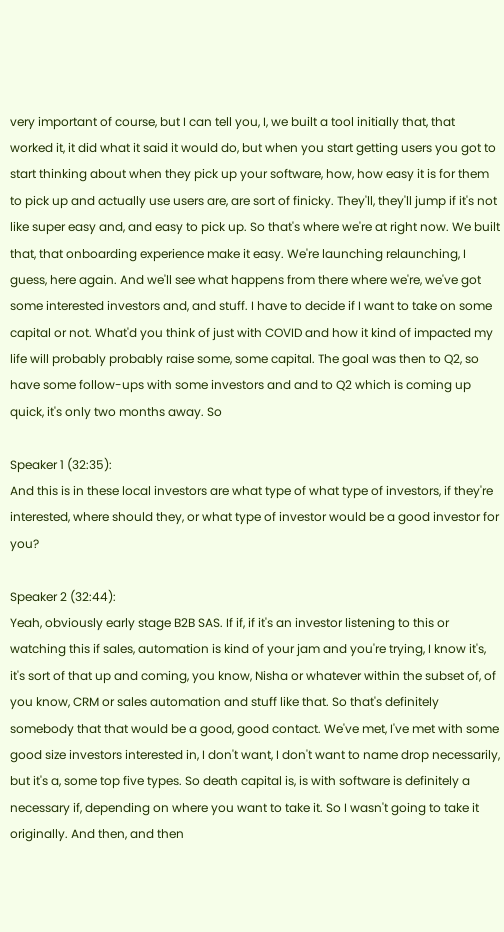very important of course, but I can tell you, I, we built a tool initially that, that worked it, it did what it said it would do, but when you start getting users you got to start thinking about when they pick up your software, how, how easy it is for them to pick up and actually use users are, are sort of finicky. They'll, they'll jump if it's not like super easy and, and easy to pick up. So that's where we're at right now. We built that, that onboarding experience make it easy. We're launching relaunching, I guess, here again. And we'll see what happens from there where we're, we've got some interested investors and, and stuff. I have to decide if I want to take on some capital or not. What'd you think of just with COVID and how it kind of impacted my life will probably probably raise some, some capital. The goal was then to Q2, so have some follow-ups with some investors and and to Q2 which is coming up quick, it's only two months away. So

Speaker 1 (32:35):
And this is in these local investors are what type of what type of investors, if they're interested, where should they, or what type of investor would be a good investor for you?

Speaker 2 (32:44):
Yeah, obviously early stage B2B SAS. If if, if it's an investor listening to this or watching this if sales, automation is kind of your jam and you're trying, I know it's, it's sort of that up and coming, you know, Nisha or whatever within the subset of, of you know, CRM or sales automation and stuff like that. So that's definitely somebody that that would be a good, good contact. We've met, I've met with some good size investors interested in, I don't want, I don't want to name drop necessarily, but it's a, some top five types. So death capital is, is with software is definitely a necessary if, depending on where you want to take it. So I wasn't going to take it originally. And then, and then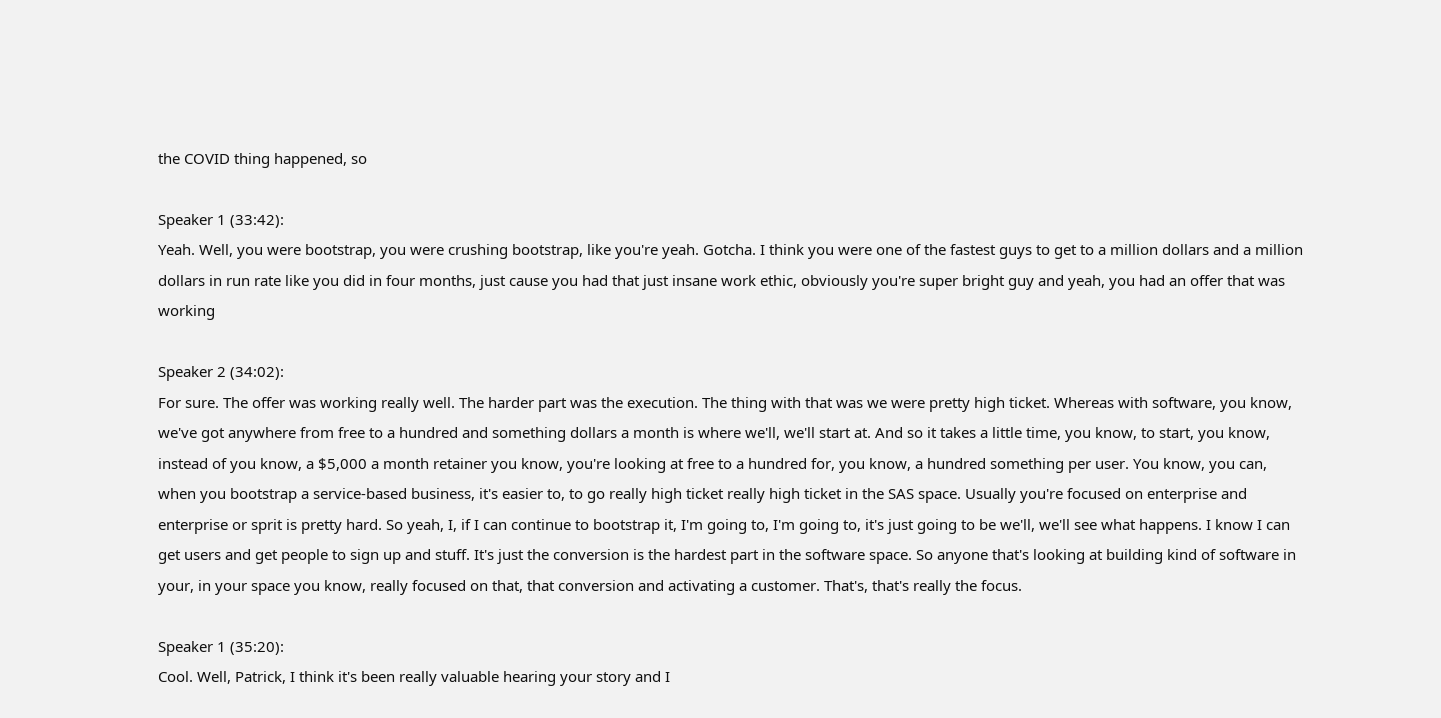the COVID thing happened, so

Speaker 1 (33:42):
Yeah. Well, you were bootstrap, you were crushing bootstrap, like you're yeah. Gotcha. I think you were one of the fastest guys to get to a million dollars and a million dollars in run rate like you did in four months, just cause you had that just insane work ethic, obviously you're super bright guy and yeah, you had an offer that was working

Speaker 2 (34:02):
For sure. The offer was working really well. The harder part was the execution. The thing with that was we were pretty high ticket. Whereas with software, you know, we've got anywhere from free to a hundred and something dollars a month is where we'll, we'll start at. And so it takes a little time, you know, to start, you know, instead of you know, a $5,000 a month retainer you know, you're looking at free to a hundred for, you know, a hundred something per user. You know, you can, when you bootstrap a service-based business, it's easier to, to go really high ticket really high ticket in the SAS space. Usually you're focused on enterprise and enterprise or sprit is pretty hard. So yeah, I, if I can continue to bootstrap it, I'm going to, I'm going to, it's just going to be we'll, we'll see what happens. I know I can get users and get people to sign up and stuff. It's just the conversion is the hardest part in the software space. So anyone that's looking at building kind of software in your, in your space you know, really focused on that, that conversion and activating a customer. That's, that's really the focus.

Speaker 1 (35:20):
Cool. Well, Patrick, I think it's been really valuable hearing your story and I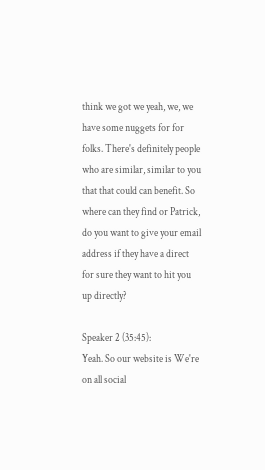think we got we yeah, we, we have some nuggets for for folks. There's definitely people who are similar, similar to you that that could can benefit. So where can they find or Patrick, do you want to give your email address if they have a direct for sure they want to hit you up directly?

Speaker 2 (35:45):
Yeah. So our website is We're on all social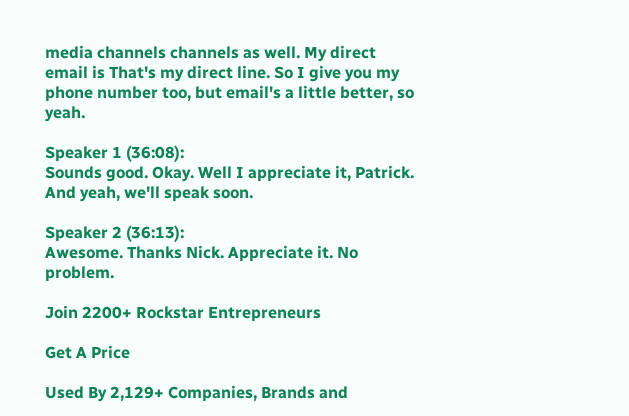media channels channels as well. My direct email is That's my direct line. So I give you my phone number too, but email's a little better, so yeah.

Speaker 1 (36:08):
Sounds good. Okay. Well I appreciate it, Patrick. And yeah, we'll speak soon.

Speaker 2 (36:13):
Awesome. Thanks Nick. Appreciate it. No problem.

Join 2200+ Rockstar Entrepreneurs

Get A Price

Used By 2,129+ Companies, Brands and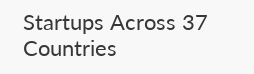Startups Across 37 Countries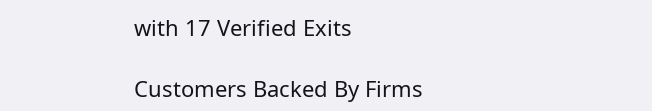with 17 Verified Exits

Customers Backed By Firms